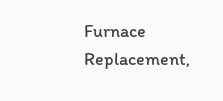Furnace Replacement,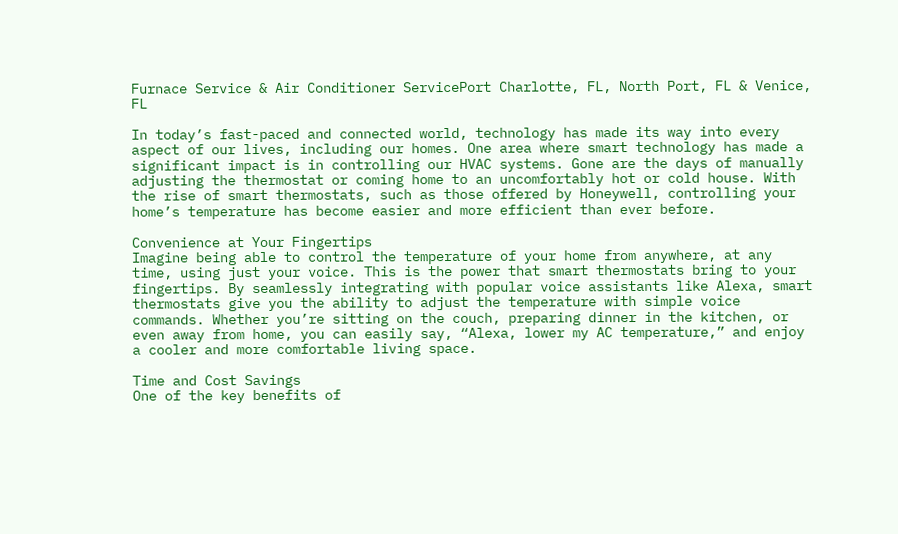Furnace Service & Air Conditioner ServicePort Charlotte, FL, North Port, FL & Venice, FL

In today’s fast-paced and connected world, technology has made its way into every aspect of our lives, including our homes. One area where smart technology has made a significant impact is in controlling our HVAC systems. Gone are the days of manually adjusting the thermostat or coming home to an uncomfortably hot or cold house. With the rise of smart thermostats, such as those offered by Honeywell, controlling your home’s temperature has become easier and more efficient than ever before.

Convenience at Your Fingertips
Imagine being able to control the temperature of your home from anywhere, at any time, using just your voice. This is the power that smart thermostats bring to your fingertips. By seamlessly integrating with popular voice assistants like Alexa, smart thermostats give you the ability to adjust the temperature with simple voice commands. Whether you’re sitting on the couch, preparing dinner in the kitchen, or even away from home, you can easily say, “Alexa, lower my AC temperature,” and enjoy a cooler and more comfortable living space.

Time and Cost Savings
One of the key benefits of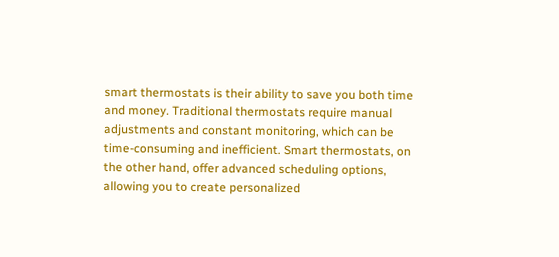smart thermostats is their ability to save you both time and money. Traditional thermostats require manual adjustments and constant monitoring, which can be time-consuming and inefficient. Smart thermostats, on the other hand, offer advanced scheduling options, allowing you to create personalized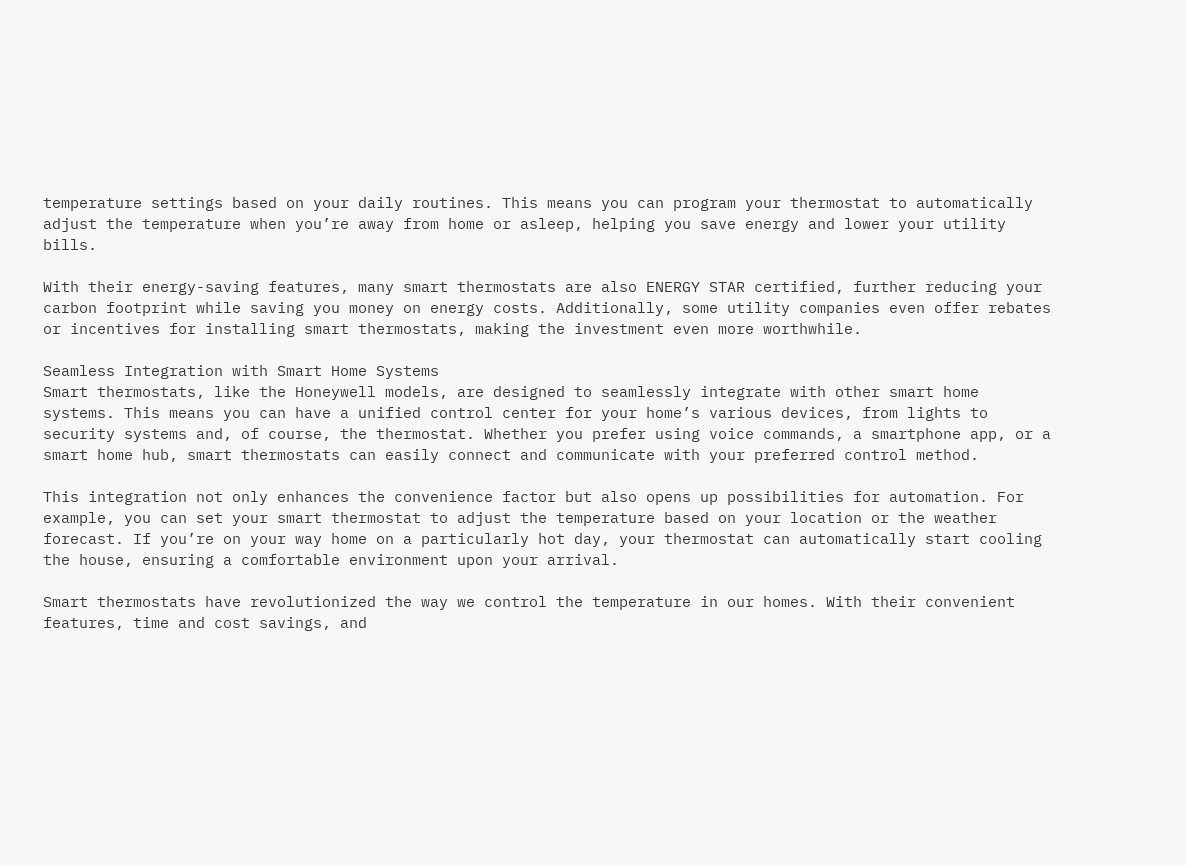temperature settings based on your daily routines. This means you can program your thermostat to automatically adjust the temperature when you’re away from home or asleep, helping you save energy and lower your utility bills.

With their energy-saving features, many smart thermostats are also ENERGY STAR certified, further reducing your carbon footprint while saving you money on energy costs. Additionally, some utility companies even offer rebates or incentives for installing smart thermostats, making the investment even more worthwhile.

Seamless Integration with Smart Home Systems
Smart thermostats, like the Honeywell models, are designed to seamlessly integrate with other smart home systems. This means you can have a unified control center for your home’s various devices, from lights to security systems and, of course, the thermostat. Whether you prefer using voice commands, a smartphone app, or a smart home hub, smart thermostats can easily connect and communicate with your preferred control method.

This integration not only enhances the convenience factor but also opens up possibilities for automation. For example, you can set your smart thermostat to adjust the temperature based on your location or the weather forecast. If you’re on your way home on a particularly hot day, your thermostat can automatically start cooling the house, ensuring a comfortable environment upon your arrival.

Smart thermostats have revolutionized the way we control the temperature in our homes. With their convenient features, time and cost savings, and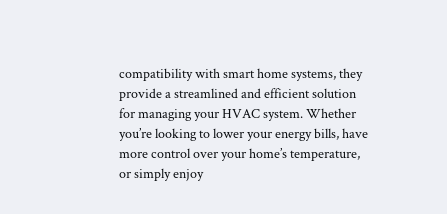compatibility with smart home systems, they provide a streamlined and efficient solution for managing your HVAC system. Whether you’re looking to lower your energy bills, have more control over your home’s temperature, or simply enjoy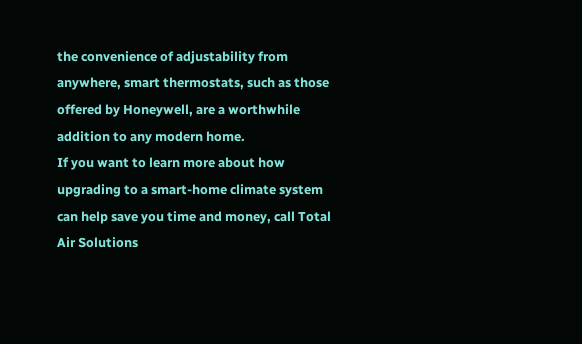the convenience of adjustability from anywhere, smart thermostats, such as those offered by Honeywell, are a worthwhile addition to any modern home.
If you want to learn more about how upgrading to a smart-home climate system can help save you time and money, call Total Air Solutions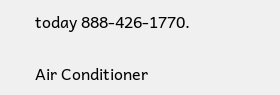today 888-426-1770.

Air Conditioner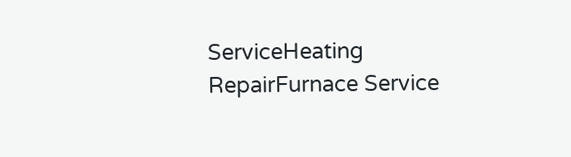ServiceHeating RepairFurnace Service